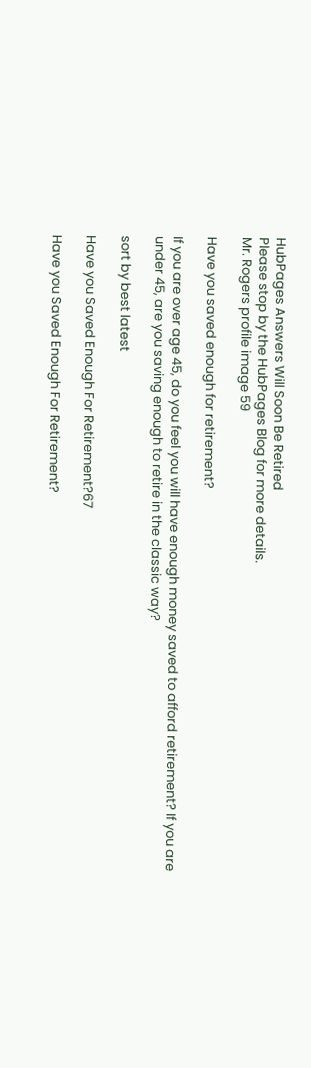HubPages Answers Will Soon Be Retired
Please stop by the HubPages Blog for more details.
Mr. Rogers profile image 59

Have you saved enough for retirement?

If you are over age 45, do you feel you will have enough money saved to afford retirement? If you are under 45, are you saving enough to retire in the classic way?

sort by best latest

Have you Saved Enough For Retirement?67

Have you Saved Enough For Retirement?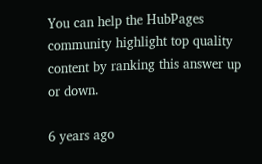You can help the HubPages community highlight top quality content by ranking this answer up or down.

6 years ago